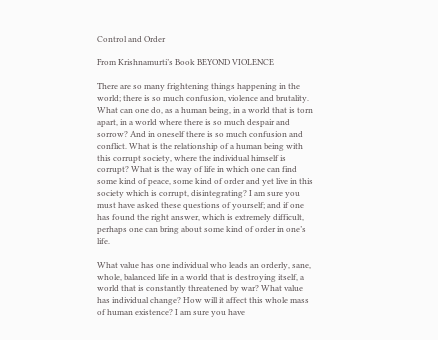Control and Order

From Krishnamurti’s Book BEYOND VIOLENCE

There are so many frightening things happening in the world; there is so much confusion, violence and brutality. What can one do, as a human being, in a world that is torn apart, in a world where there is so much despair and sorrow? And in oneself there is so much confusion and conflict. What is the relationship of a human being with this corrupt society, where the individual himself is corrupt? What is the way of life in which one can find some kind of peace, some kind of order and yet live in this society which is corrupt, disintegrating? I am sure you must have asked these questions of yourself; and if one has found the right answer, which is extremely difficult, perhaps one can bring about some kind of order in one’s life.

What value has one individual who leads an orderly, sane, whole, balanced life in a world that is destroying itself, a world that is constantly threatened by war? What value has individual change? How will it affect this whole mass of human existence? I am sure you have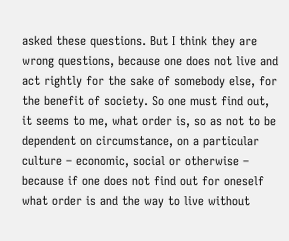asked these questions. But I think they are wrong questions, because one does not live and act rightly for the sake of somebody else, for the benefit of society. So one must find out, it seems to me, what order is, so as not to be dependent on circumstance, on a particular culture – economic, social or otherwise – because if one does not find out for oneself what order is and the way to live without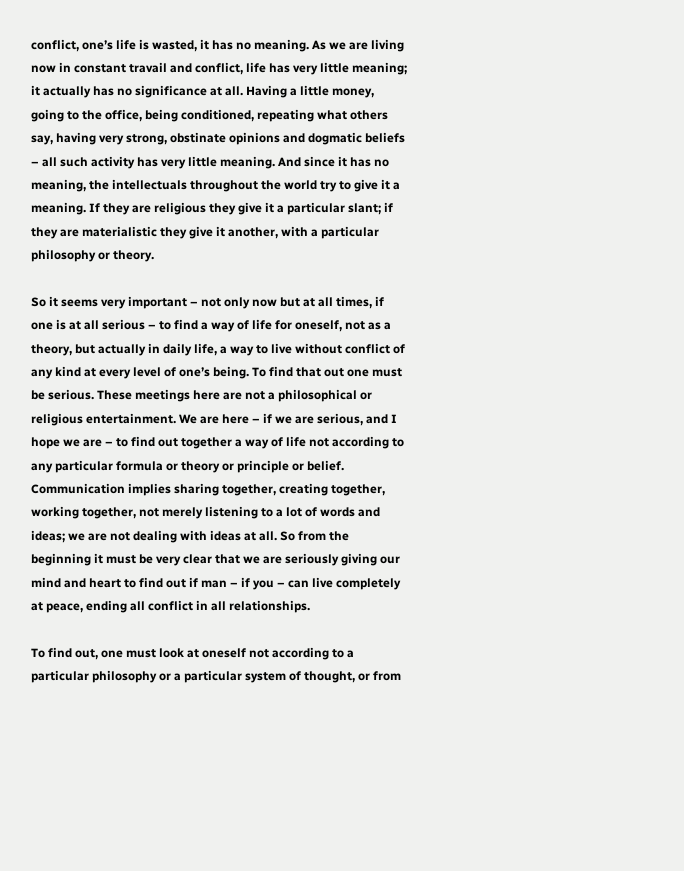conflict, one’s life is wasted, it has no meaning. As we are living now in constant travail and conflict, life has very little meaning; it actually has no significance at all. Having a little money, going to the office, being conditioned, repeating what others say, having very strong, obstinate opinions and dogmatic beliefs – all such activity has very little meaning. And since it has no meaning, the intellectuals throughout the world try to give it a meaning. If they are religious they give it a particular slant; if they are materialistic they give it another, with a particular philosophy or theory.

So it seems very important – not only now but at all times, if one is at all serious – to find a way of life for oneself, not as a theory, but actually in daily life, a way to live without conflict of any kind at every level of one’s being. To find that out one must be serious. These meetings here are not a philosophical or religious entertainment. We are here – if we are serious, and I hope we are – to find out together a way of life not according to any particular formula or theory or principle or belief. Communication implies sharing together, creating together, working together, not merely listening to a lot of words and ideas; we are not dealing with ideas at all. So from the beginning it must be very clear that we are seriously giving our mind and heart to find out if man – if you – can live completely at peace, ending all conflict in all relationships.

To find out, one must look at oneself not according to a particular philosophy or a particular system of thought, or from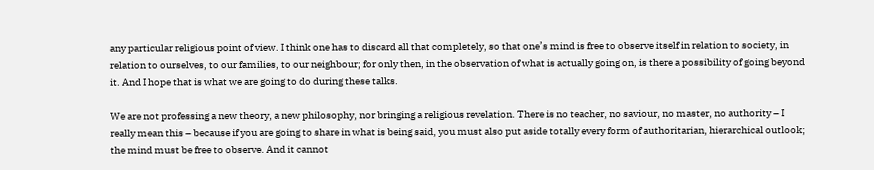any particular religious point of view. I think one has to discard all that completely, so that one’s mind is free to observe itself in relation to society, in relation to ourselves, to our families, to our neighbour; for only then, in the observation of what is actually going on, is there a possibility of going beyond it. And I hope that is what we are going to do during these talks.

We are not professing a new theory, a new philosophy, nor bringing a religious revelation. There is no teacher, no saviour, no master, no authority – I really mean this – because if you are going to share in what is being said, you must also put aside totally every form of authoritarian, hierarchical outlook; the mind must be free to observe. And it cannot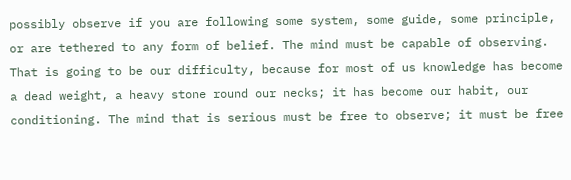possibly observe if you are following some system, some guide, some principle, or are tethered to any form of belief. The mind must be capable of observing. That is going to be our difficulty, because for most of us knowledge has become a dead weight, a heavy stone round our necks; it has become our habit, our conditioning. The mind that is serious must be free to observe; it must be free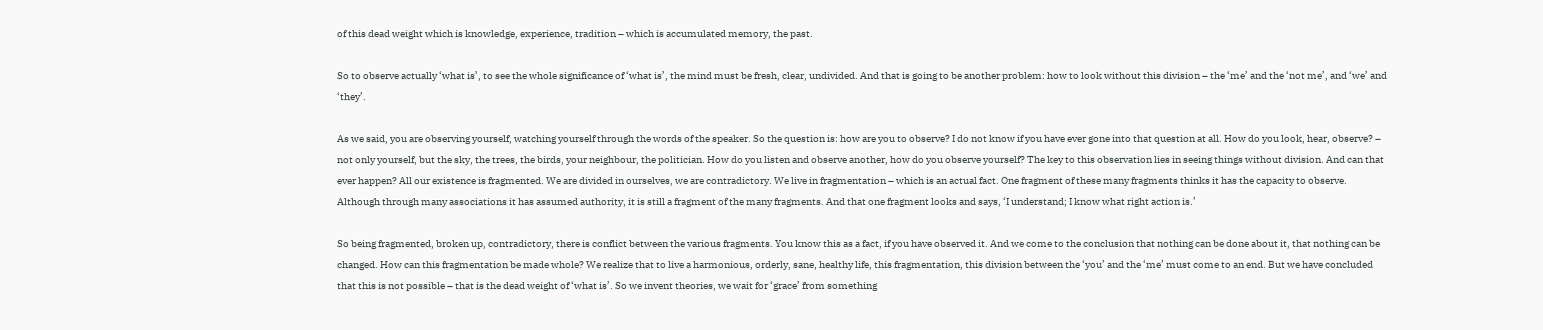of this dead weight which is knowledge, experience, tradition – which is accumulated memory, the past.

So to observe actually ‘what is’, to see the whole significance of ‘what is’, the mind must be fresh, clear, undivided. And that is going to be another problem: how to look without this division – the ‘me’ and the ‘not me’, and ‘we’ and ‘they’.

As we said, you are observing yourself, watching yourself through the words of the speaker. So the question is: how are you to observe? I do not know if you have ever gone into that question at all. How do you look, hear, observe? – not only yourself, but the sky, the trees, the birds, your neighbour, the politician. How do you listen and observe another, how do you observe yourself? The key to this observation lies in seeing things without division. And can that ever happen? All our existence is fragmented. We are divided in ourselves, we are contradictory. We live in fragmentation – which is an actual fact. One fragment of these many fragments thinks it has the capacity to observe. Although through many associations it has assumed authority, it is still a fragment of the many fragments. And that one fragment looks and says, ‘I understand; I know what right action is.’

So being fragmented, broken up, contradictory, there is conflict between the various fragments. You know this as a fact, if you have observed it. And we come to the conclusion that nothing can be done about it, that nothing can be changed. How can this fragmentation be made whole? We realize that to live a harmonious, orderly, sane, healthy life, this fragmentation, this division between the ‘you’ and the ‘me’ must come to an end. But we have concluded that this is not possible – that is the dead weight of ‘what is’. So we invent theories, we wait for ‘grace’ from something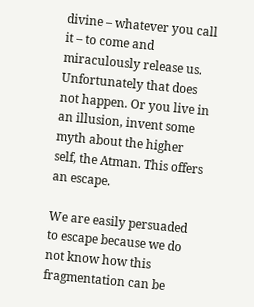divine – whatever you call it – to come and miraculously release us. Unfortunately that does not happen. Or you live in an illusion, invent some myth about the higher self, the Atman. This offers an escape.

We are easily persuaded to escape because we do not know how this fragmentation can be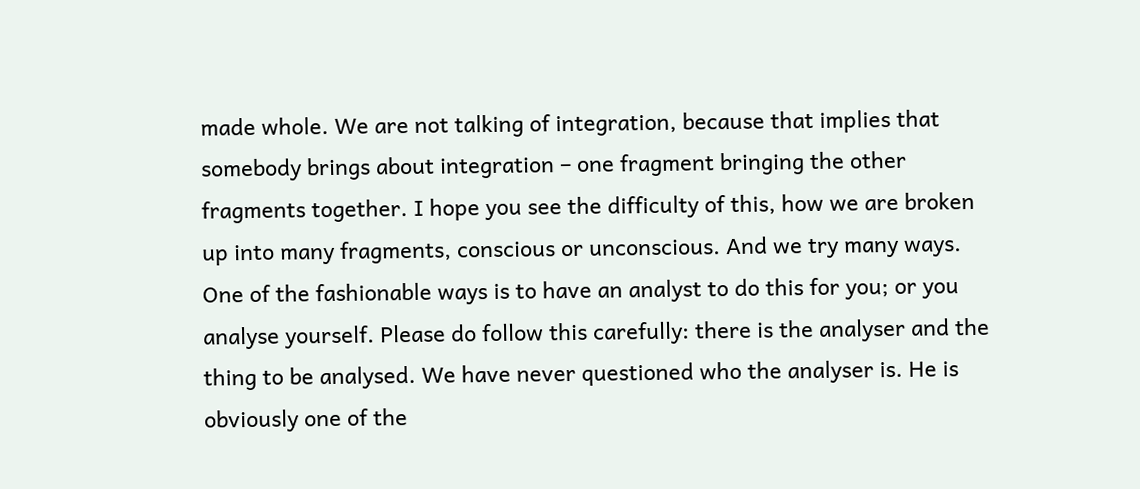made whole. We are not talking of integration, because that implies that somebody brings about integration – one fragment bringing the other fragments together. I hope you see the difficulty of this, how we are broken up into many fragments, conscious or unconscious. And we try many ways. One of the fashionable ways is to have an analyst to do this for you; or you analyse yourself. Please do follow this carefully: there is the analyser and the thing to be analysed. We have never questioned who the analyser is. He is obviously one of the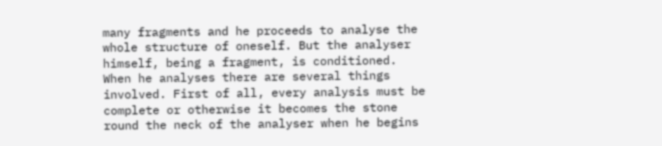many fragments and he proceeds to analyse the whole structure of oneself. But the analyser himself, being a fragment, is conditioned. When he analyses there are several things involved. First of all, every analysis must be complete or otherwise it becomes the stone round the neck of the analyser when he begins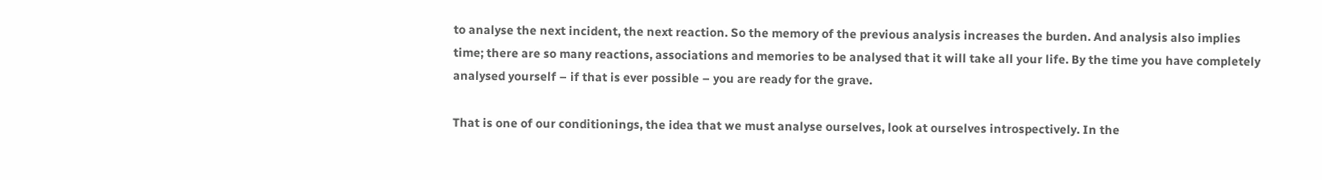to analyse the next incident, the next reaction. So the memory of the previous analysis increases the burden. And analysis also implies time; there are so many reactions, associations and memories to be analysed that it will take all your life. By the time you have completely analysed yourself – if that is ever possible – you are ready for the grave.

That is one of our conditionings, the idea that we must analyse ourselves, look at ourselves introspectively. In the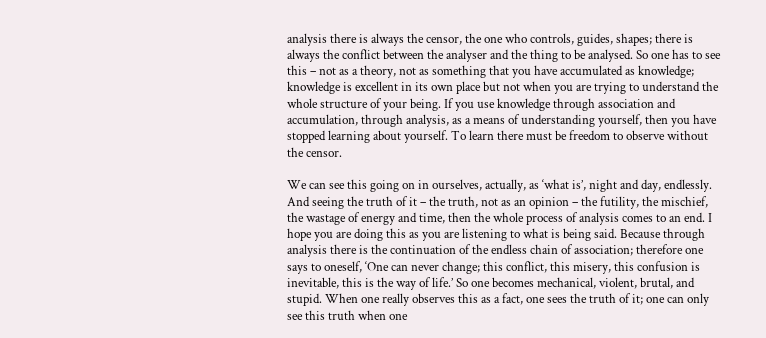analysis there is always the censor, the one who controls, guides, shapes; there is always the conflict between the analyser and the thing to be analysed. So one has to see this – not as a theory, not as something that you have accumulated as knowledge; knowledge is excellent in its own place but not when you are trying to understand the whole structure of your being. If you use knowledge through association and accumulation, through analysis, as a means of understanding yourself, then you have stopped learning about yourself. To learn there must be freedom to observe without the censor.

We can see this going on in ourselves, actually, as ‘what is’, night and day, endlessly. And seeing the truth of it – the truth, not as an opinion – the futility, the mischief, the wastage of energy and time, then the whole process of analysis comes to an end. I hope you are doing this as you are listening to what is being said. Because through analysis there is the continuation of the endless chain of association; therefore one says to oneself, ‘One can never change; this conflict, this misery, this confusion is inevitable, this is the way of life.’ So one becomes mechanical, violent, brutal, and stupid. When one really observes this as a fact, one sees the truth of it; one can only see this truth when one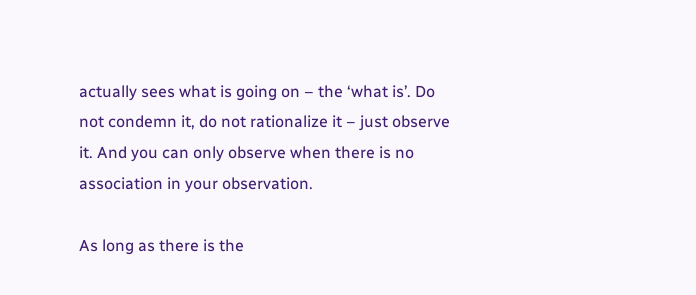actually sees what is going on – the ‘what is’. Do not condemn it, do not rationalize it – just observe it. And you can only observe when there is no association in your observation.

As long as there is the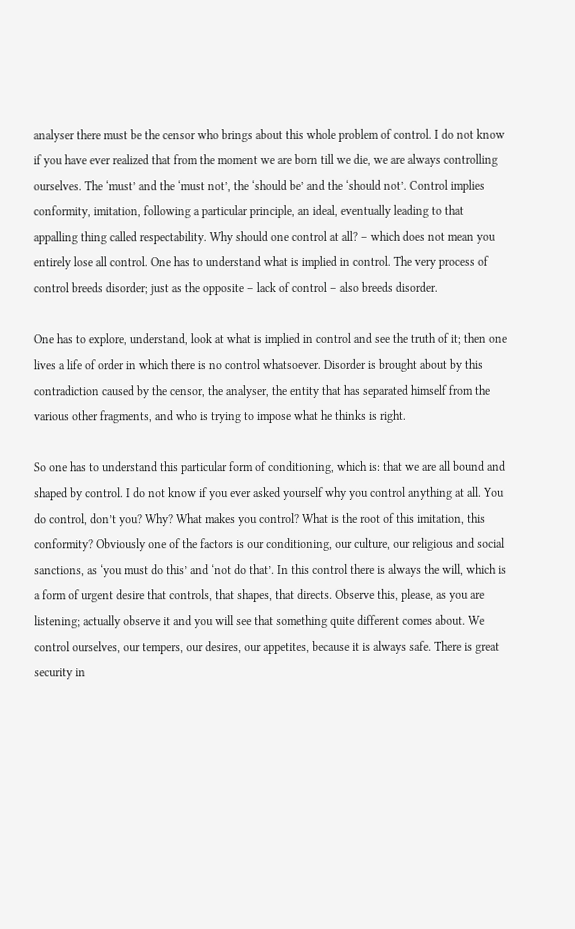analyser there must be the censor who brings about this whole problem of control. I do not know if you have ever realized that from the moment we are born till we die, we are always controlling ourselves. The ‘must’ and the ‘must not’, the ‘should be’ and the ‘should not’. Control implies conformity, imitation, following a particular principle, an ideal, eventually leading to that appalling thing called respectability. Why should one control at all? – which does not mean you entirely lose all control. One has to understand what is implied in control. The very process of control breeds disorder; just as the opposite – lack of control – also breeds disorder.

One has to explore, understand, look at what is implied in control and see the truth of it; then one lives a life of order in which there is no control whatsoever. Disorder is brought about by this contradiction caused by the censor, the analyser, the entity that has separated himself from the various other fragments, and who is trying to impose what he thinks is right.

So one has to understand this particular form of conditioning, which is: that we are all bound and shaped by control. I do not know if you ever asked yourself why you control anything at all. You do control, don’t you? Why? What makes you control? What is the root of this imitation, this conformity? Obviously one of the factors is our conditioning, our culture, our religious and social sanctions, as ‘you must do this’ and ‘not do that’. In this control there is always the will, which is a form of urgent desire that controls, that shapes, that directs. Observe this, please, as you are listening; actually observe it and you will see that something quite different comes about. We control ourselves, our tempers, our desires, our appetites, because it is always safe. There is great security in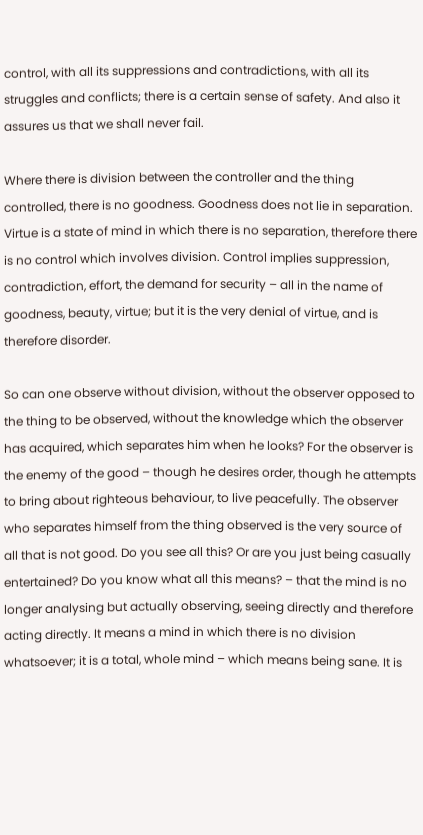control, with all its suppressions and contradictions, with all its struggles and conflicts; there is a certain sense of safety. And also it assures us that we shall never fail.

Where there is division between the controller and the thing controlled, there is no goodness. Goodness does not lie in separation. Virtue is a state of mind in which there is no separation, therefore there is no control which involves division. Control implies suppression, contradiction, effort, the demand for security – all in the name of goodness, beauty, virtue; but it is the very denial of virtue, and is therefore disorder.

So can one observe without division, without the observer opposed to the thing to be observed, without the knowledge which the observer has acquired, which separates him when he looks? For the observer is the enemy of the good – though he desires order, though he attempts to bring about righteous behaviour, to live peacefully. The observer who separates himself from the thing observed is the very source of all that is not good. Do you see all this? Or are you just being casually entertained? Do you know what all this means? – that the mind is no longer analysing but actually observing, seeing directly and therefore acting directly. It means a mind in which there is no division whatsoever; it is a total, whole mind – which means being sane. It is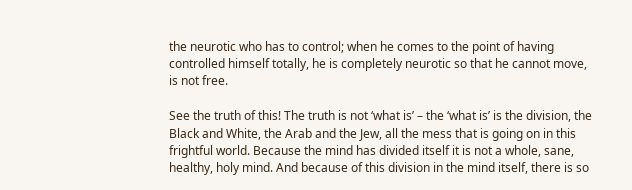the neurotic who has to control; when he comes to the point of having controlled himself totally, he is completely neurotic so that he cannot move, is not free.

See the truth of this! The truth is not ‘what is’ – the ‘what is’ is the division, the Black and White, the Arab and the Jew, all the mess that is going on in this frightful world. Because the mind has divided itself it is not a whole, sane, healthy, holy mind. And because of this division in the mind itself, there is so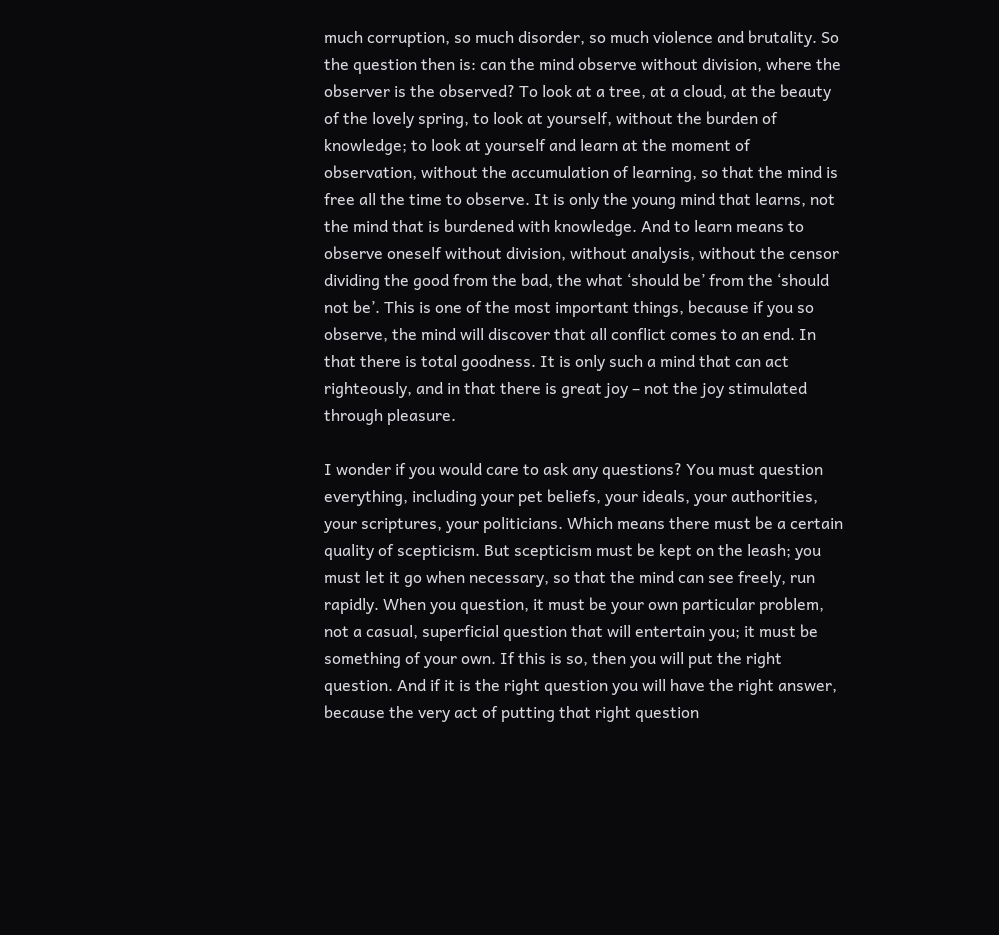much corruption, so much disorder, so much violence and brutality. So the question then is: can the mind observe without division, where the observer is the observed? To look at a tree, at a cloud, at the beauty of the lovely spring, to look at yourself, without the burden of knowledge; to look at yourself and learn at the moment of observation, without the accumulation of learning, so that the mind is free all the time to observe. It is only the young mind that learns, not the mind that is burdened with knowledge. And to learn means to observe oneself without division, without analysis, without the censor dividing the good from the bad, the what ‘should be’ from the ‘should not be’. This is one of the most important things, because if you so observe, the mind will discover that all conflict comes to an end. In that there is total goodness. It is only such a mind that can act righteously, and in that there is great joy – not the joy stimulated through pleasure.

I wonder if you would care to ask any questions? You must question everything, including your pet beliefs, your ideals, your authorities, your scriptures, your politicians. Which means there must be a certain quality of scepticism. But scepticism must be kept on the leash; you must let it go when necessary, so that the mind can see freely, run rapidly. When you question, it must be your own particular problem, not a casual, superficial question that will entertain you; it must be something of your own. If this is so, then you will put the right question. And if it is the right question you will have the right answer, because the very act of putting that right question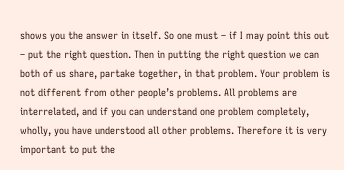shows you the answer in itself. So one must – if I may point this out – put the right question. Then in putting the right question we can both of us share, partake together, in that problem. Your problem is not different from other people’s problems. All problems are interrelated, and if you can understand one problem completely, wholly, you have understood all other problems. Therefore it is very important to put the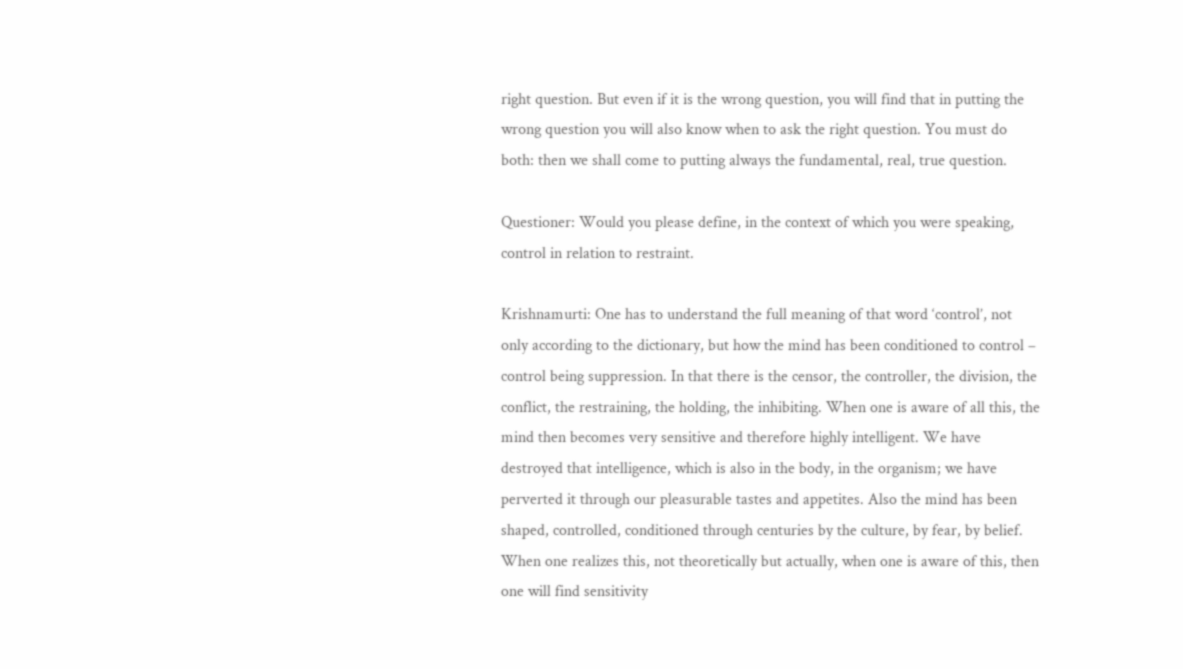right question. But even if it is the wrong question, you will find that in putting the wrong question you will also know when to ask the right question. You must do both: then we shall come to putting always the fundamental, real, true question.

Questioner: Would you please define, in the context of which you were speaking, control in relation to restraint.

Krishnamurti: One has to understand the full meaning of that word ‘control’, not only according to the dictionary, but how the mind has been conditioned to control – control being suppression. In that there is the censor, the controller, the division, the conflict, the restraining, the holding, the inhibiting. When one is aware of all this, the mind then becomes very sensitive and therefore highly intelligent. We have destroyed that intelligence, which is also in the body, in the organism; we have perverted it through our pleasurable tastes and appetites. Also the mind has been shaped, controlled, conditioned through centuries by the culture, by fear, by belief. When one realizes this, not theoretically but actually, when one is aware of this, then one will find sensitivity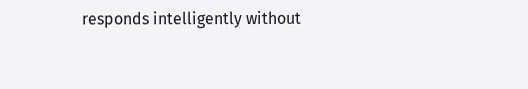responds intelligently without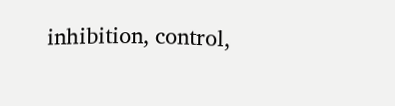inhibition, control,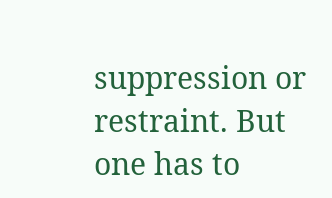suppression or restraint. But one has to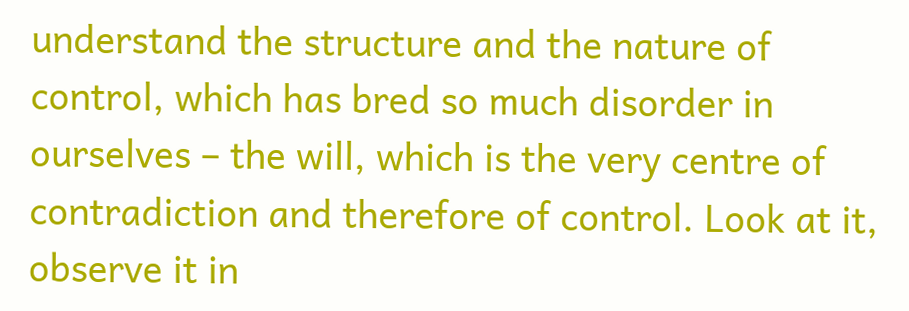understand the structure and the nature of control, which has bred so much disorder in ourselves – the will, which is the very centre of contradiction and therefore of control. Look at it, observe it in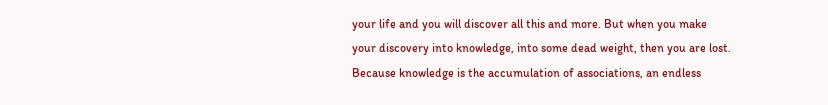your life and you will discover all this and more. But when you make your discovery into knowledge, into some dead weight, then you are lost. Because knowledge is the accumulation of associations, an endless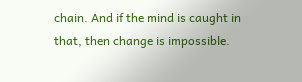chain. And if the mind is caught in that, then change is impossible.